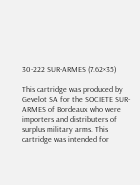30-222 SUR-ARMES (7.62×35)

This cartridge was produced by Gevelot SA for the SOCIETE SUR-ARMES of Bordeaux who were importers and distributers of surplus military arms. This cartridge was intended for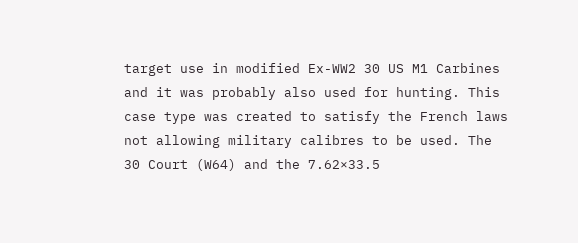target use in modified Ex-WW2 30 US M1 Carbines and it was probably also used for hunting. This case type was created to satisfy the French laws not allowing military calibres to be used. The 30 Court (W64) and the 7.62×33.5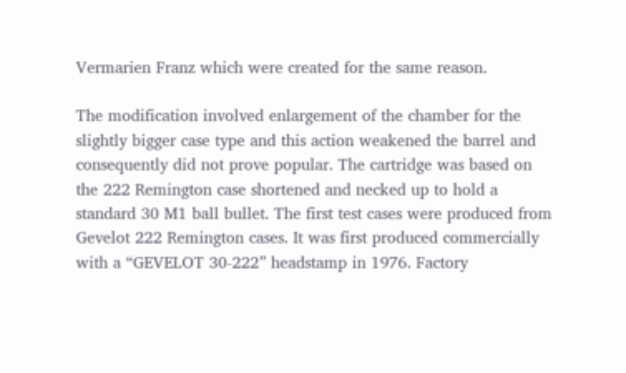Vermarien Franz which were created for the same reason.

The modification involved enlargement of the chamber for the slightly bigger case type and this action weakened the barrel and consequently did not prove popular. The cartridge was based on the 222 Remington case shortened and necked up to hold a standard 30 M1 ball bullet. The first test cases were produced from Gevelot 222 Remington cases. It was first produced commercially with a “GEVELOT 30-222” headstamp in 1976. Factory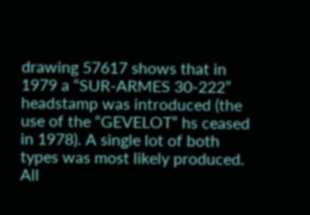drawing 57617 shows that in 1979 a “SUR-ARMES 30-222” headstamp was introduced (the use of the “GEVELOT” hs ceased in 1978). A single lot of both types was most likely produced. All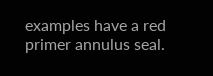examples have a red primer annulus seal.